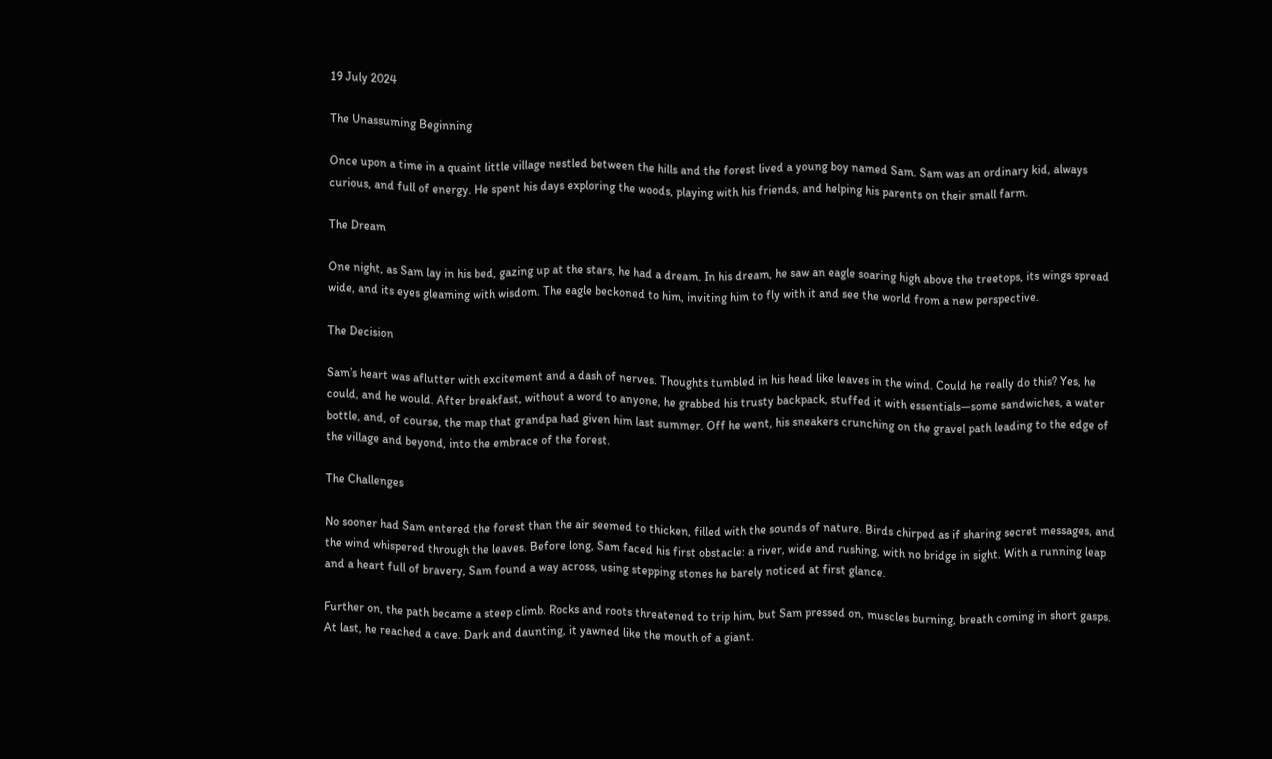19 July 2024

The Unassuming Beginning

Once upon a time in a quaint little village nestled between the hills and the forest lived a young boy named Sam. Sam was an ordinary kid, always curious, and full of energy. He spent his days exploring the woods, playing with his friends, and helping his parents on their small farm.

The Dream

One night, as Sam lay in his bed, gazing up at the stars, he had a dream. In his dream, he saw an eagle soaring high above the treetops, its wings spread wide, and its eyes gleaming with wisdom. The eagle beckoned to him, inviting him to fly with it and see the world from a new perspective.

The Decision

Sam’s heart was aflutter with excitement and a dash of nerves. Thoughts tumbled in his head like leaves in the wind. Could he really do this? Yes, he could, and he would. After breakfast, without a word to anyone, he grabbed his trusty backpack, stuffed it with essentials—some sandwiches, a water bottle, and, of course, the map that grandpa had given him last summer. Off he went, his sneakers crunching on the gravel path leading to the edge of the village and beyond, into the embrace of the forest.

The Challenges

No sooner had Sam entered the forest than the air seemed to thicken, filled with the sounds of nature. Birds chirped as if sharing secret messages, and the wind whispered through the leaves. Before long, Sam faced his first obstacle: a river, wide and rushing, with no bridge in sight. With a running leap and a heart full of bravery, Sam found a way across, using stepping stones he barely noticed at first glance.

Further on, the path became a steep climb. Rocks and roots threatened to trip him, but Sam pressed on, muscles burning, breath coming in short gasps. At last, he reached a cave. Dark and daunting, it yawned like the mouth of a giant.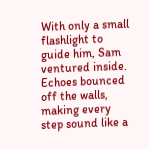With only a small flashlight to guide him, Sam ventured inside. Echoes bounced off the walls, making every step sound like a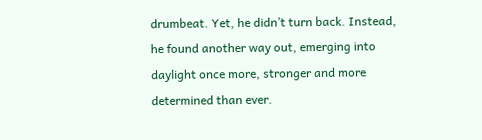drumbeat. Yet, he didn’t turn back. Instead, he found another way out, emerging into daylight once more, stronger and more determined than ever.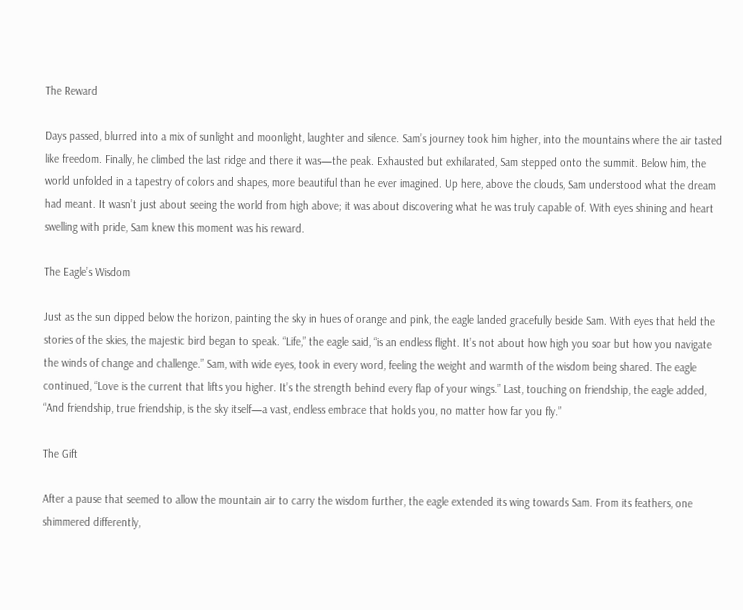The Reward

Days passed, blurred into a mix of sunlight and moonlight, laughter and silence. Sam’s journey took him higher, into the mountains where the air tasted like freedom. Finally, he climbed the last ridge and there it was—the peak. Exhausted but exhilarated, Sam stepped onto the summit. Below him, the world unfolded in a tapestry of colors and shapes, more beautiful than he ever imagined. Up here, above the clouds, Sam understood what the dream had meant. It wasn’t just about seeing the world from high above; it was about discovering what he was truly capable of. With eyes shining and heart swelling with pride, Sam knew this moment was his reward.

The Eagle’s Wisdom

Just as the sun dipped below the horizon, painting the sky in hues of orange and pink, the eagle landed gracefully beside Sam. With eyes that held the stories of the skies, the majestic bird began to speak. “Life,” the eagle said, “is an endless flight. It’s not about how high you soar but how you navigate the winds of change and challenge.” Sam, with wide eyes, took in every word, feeling the weight and warmth of the wisdom being shared. The eagle continued, “Love is the current that lifts you higher. It’s the strength behind every flap of your wings.” Last, touching on friendship, the eagle added, “And friendship, true friendship, is the sky itself—a vast, endless embrace that holds you, no matter how far you fly.”

The Gift

After a pause that seemed to allow the mountain air to carry the wisdom further, the eagle extended its wing towards Sam. From its feathers, one shimmered differently,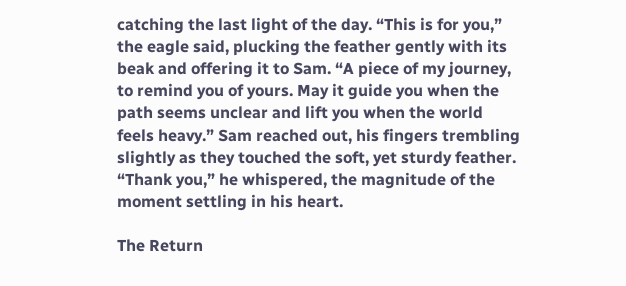catching the last light of the day. “This is for you,” the eagle said, plucking the feather gently with its beak and offering it to Sam. “A piece of my journey, to remind you of yours. May it guide you when the path seems unclear and lift you when the world feels heavy.” Sam reached out, his fingers trembling slightly as they touched the soft, yet sturdy feather. “Thank you,” he whispered, the magnitude of the moment settling in his heart.

The Return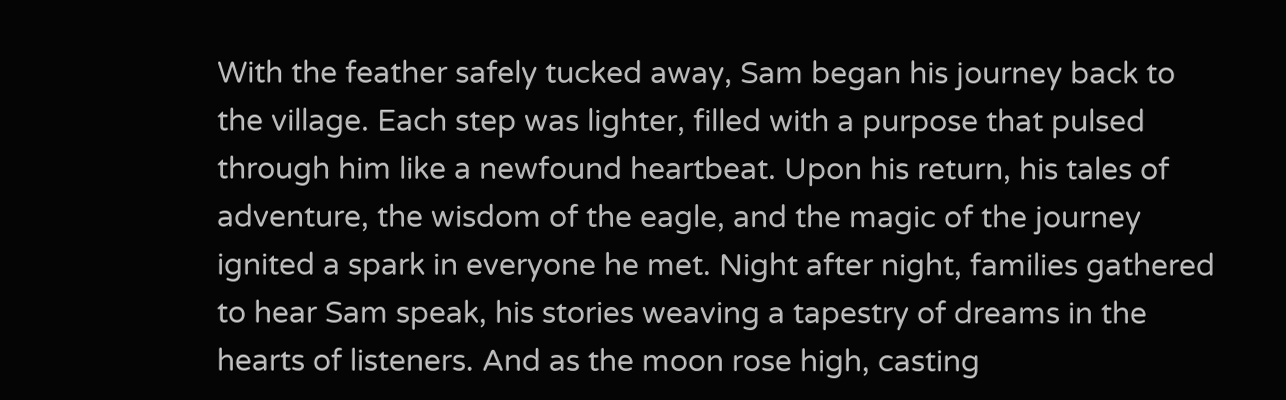With the feather safely tucked away, Sam began his journey back to the village. Each step was lighter, filled with a purpose that pulsed through him like a newfound heartbeat. Upon his return, his tales of adventure, the wisdom of the eagle, and the magic of the journey ignited a spark in everyone he met. Night after night, families gathered to hear Sam speak, his stories weaving a tapestry of dreams in the hearts of listeners. And as the moon rose high, casting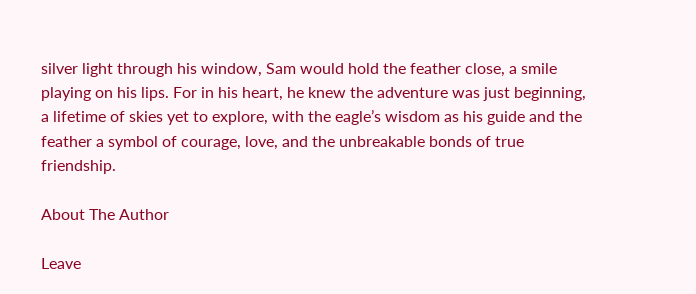silver light through his window, Sam would hold the feather close, a smile playing on his lips. For in his heart, he knew the adventure was just beginning, a lifetime of skies yet to explore, with the eagle’s wisdom as his guide and the feather a symbol of courage, love, and the unbreakable bonds of true friendship.

About The Author

Leave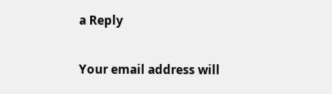a Reply

Your email address will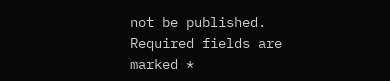not be published. Required fields are marked *